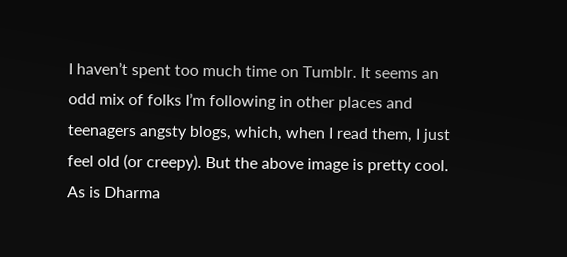I haven’t spent too much time on Tumblr. It seems an odd mix of folks I’m following in other places and teenagers angsty blogs, which, when I read them, I just feel old (or creepy). But the above image is pretty cool. As is Dharma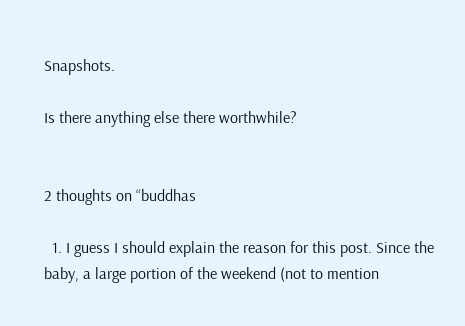Snapshots.

Is there anything else there worthwhile?


2 thoughts on “buddhas

  1. I guess I should explain the reason for this post. Since the baby, a large portion of the weekend (not to mention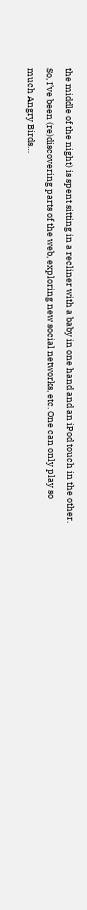the middle of the night) is spent sitting in a recliner with a baby in one hand and an iPod touch in the other. So, I’ve been (re)discovering parts of the web, exploring new social networks, etc. One can only play so much Angry Birds…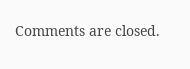Comments are closed.